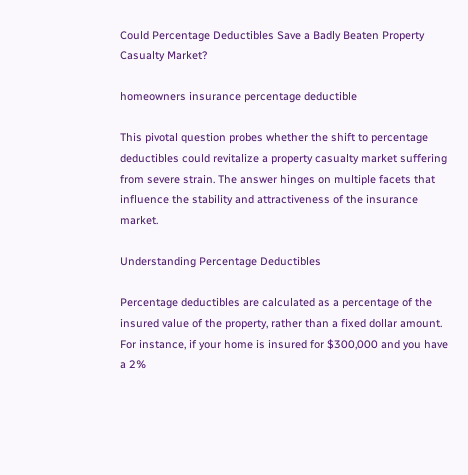Could Percentage Deductibles Save a Badly Beaten Property Casualty Market?

homeowners insurance percentage deductible

This pivotal question probes whether the shift to percentage deductibles could revitalize a property casualty market suffering from severe strain. The answer hinges on multiple facets that influence the stability and attractiveness of the insurance market.

Understanding Percentage Deductibles

Percentage deductibles are calculated as a percentage of the insured value of the property, rather than a fixed dollar amount. For instance, if your home is insured for $300,000 and you have a 2%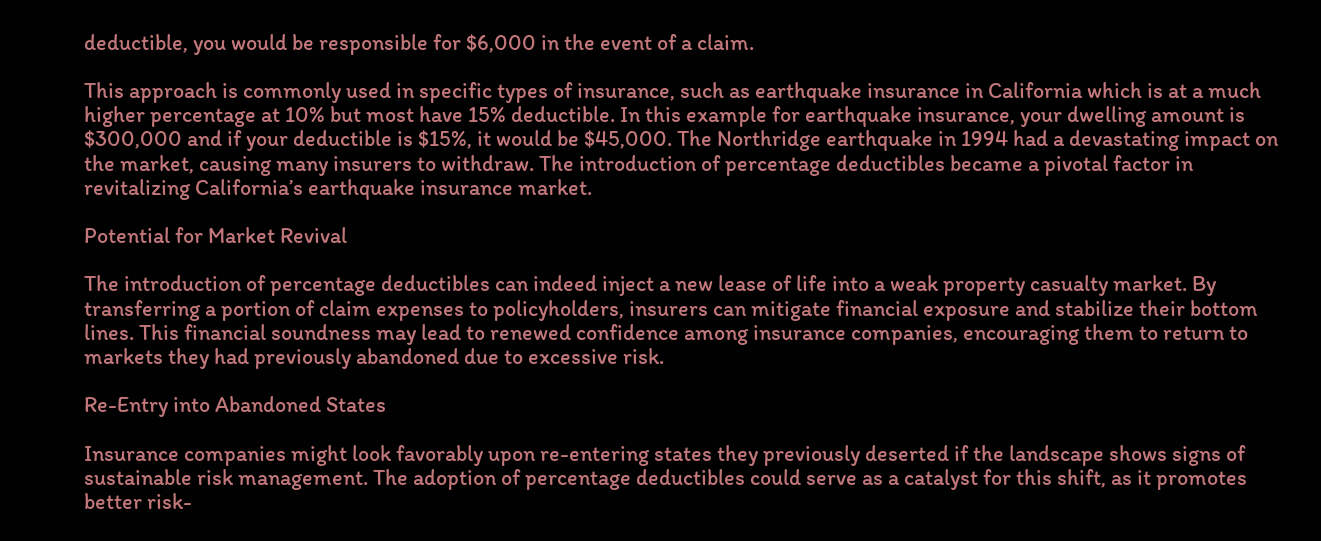deductible, you would be responsible for $6,000 in the event of a claim.

This approach is commonly used in specific types of insurance, such as earthquake insurance in California which is at a much higher percentage at 10% but most have 15% deductible. In this example for earthquake insurance, your dwelling amount is $300,000 and if your deductible is $15%, it would be $45,000. The Northridge earthquake in 1994 had a devastating impact on the market, causing many insurers to withdraw. The introduction of percentage deductibles became a pivotal factor in revitalizing California’s earthquake insurance market.

Potential for Market Revival

The introduction of percentage deductibles can indeed inject a new lease of life into a weak property casualty market. By transferring a portion of claim expenses to policyholders, insurers can mitigate financial exposure and stabilize their bottom lines. This financial soundness may lead to renewed confidence among insurance companies, encouraging them to return to markets they had previously abandoned due to excessive risk.

Re-Entry into Abandoned States

Insurance companies might look favorably upon re-entering states they previously deserted if the landscape shows signs of sustainable risk management. The adoption of percentage deductibles could serve as a catalyst for this shift, as it promotes better risk-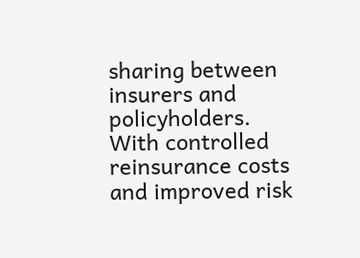sharing between insurers and policyholders. With controlled reinsurance costs and improved risk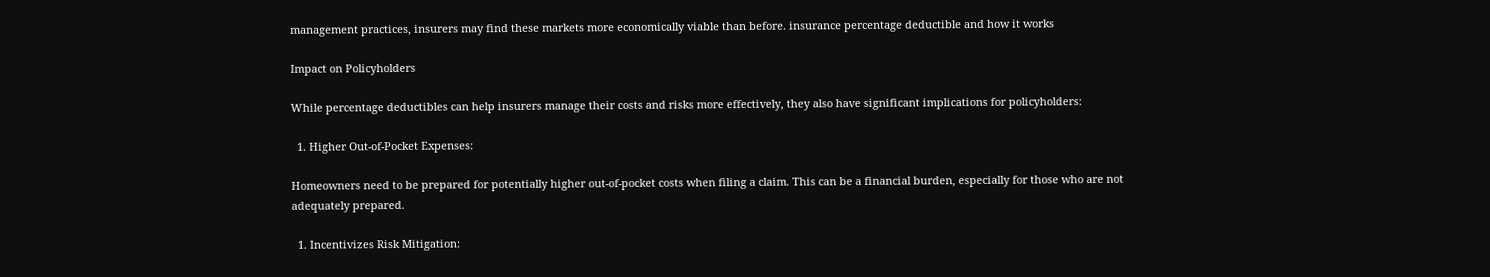management practices, insurers may find these markets more economically viable than before. insurance percentage deductible and how it works

Impact on Policyholders

While percentage deductibles can help insurers manage their costs and risks more effectively, they also have significant implications for policyholders:

  1. Higher Out-of-Pocket Expenses:

Homeowners need to be prepared for potentially higher out-of-pocket costs when filing a claim. This can be a financial burden, especially for those who are not adequately prepared.

  1. Incentivizes Risk Mitigation: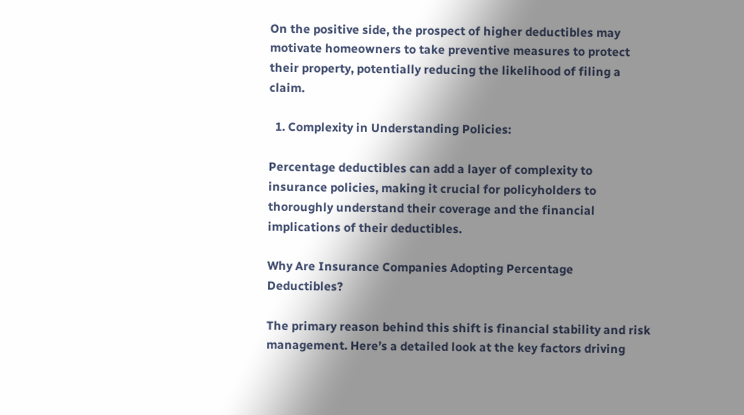On the positive side, the prospect of higher deductibles may motivate homeowners to take preventive measures to protect their property, potentially reducing the likelihood of filing a claim.

  1. Complexity in Understanding Policies:

Percentage deductibles can add a layer of complexity to insurance policies, making it crucial for policyholders to thoroughly understand their coverage and the financial implications of their deductibles.

Why Are Insurance Companies Adopting Percentage Deductibles?

The primary reason behind this shift is financial stability and risk management. Here’s a detailed look at the key factors driving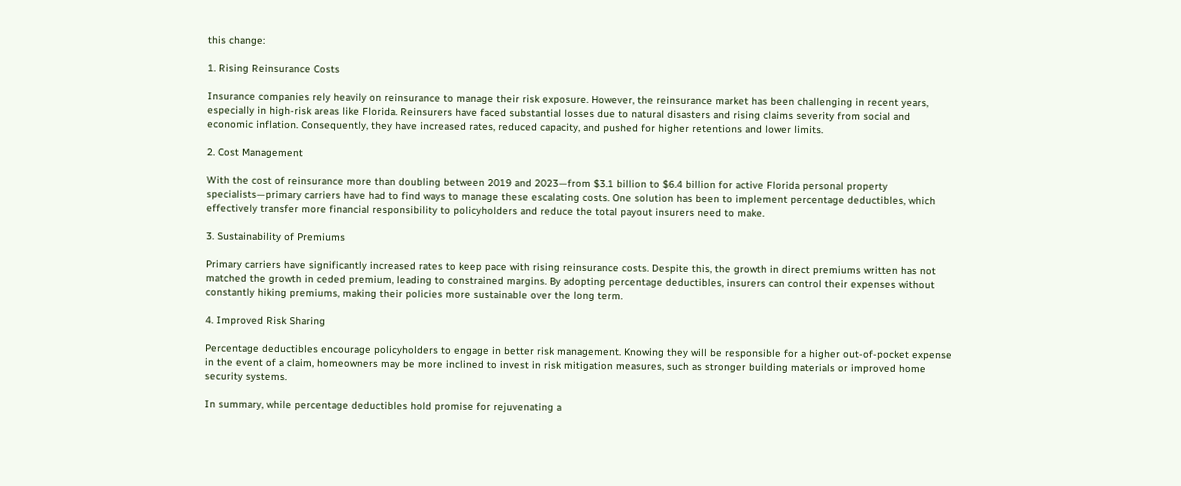this change:

1. Rising Reinsurance Costs

Insurance companies rely heavily on reinsurance to manage their risk exposure. However, the reinsurance market has been challenging in recent years, especially in high-risk areas like Florida. Reinsurers have faced substantial losses due to natural disasters and rising claims severity from social and economic inflation. Consequently, they have increased rates, reduced capacity, and pushed for higher retentions and lower limits.

2. Cost Management

With the cost of reinsurance more than doubling between 2019 and 2023—from $3.1 billion to $6.4 billion for active Florida personal property specialists—primary carriers have had to find ways to manage these escalating costs. One solution has been to implement percentage deductibles, which effectively transfer more financial responsibility to policyholders and reduce the total payout insurers need to make.

3. Sustainability of Premiums

Primary carriers have significantly increased rates to keep pace with rising reinsurance costs. Despite this, the growth in direct premiums written has not matched the growth in ceded premium, leading to constrained margins. By adopting percentage deductibles, insurers can control their expenses without constantly hiking premiums, making their policies more sustainable over the long term.

4. Improved Risk Sharing

Percentage deductibles encourage policyholders to engage in better risk management. Knowing they will be responsible for a higher out-of-pocket expense in the event of a claim, homeowners may be more inclined to invest in risk mitigation measures, such as stronger building materials or improved home security systems.

In summary, while percentage deductibles hold promise for rejuvenating a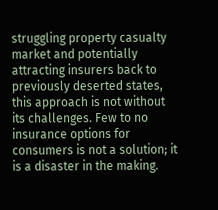struggling property casualty market and potentially attracting insurers back to previously deserted states, this approach is not without its challenges. Few to no insurance options for consumers is not a solution; it is a disaster in the making.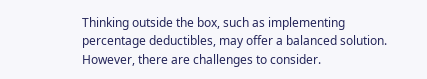Thinking outside the box, such as implementing percentage deductibles, may offer a balanced solution. However, there are challenges to consider.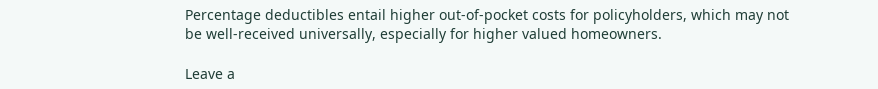Percentage deductibles entail higher out-of-pocket costs for policyholders, which may not be well-received universally, especially for higher valued homeowners.

Leave a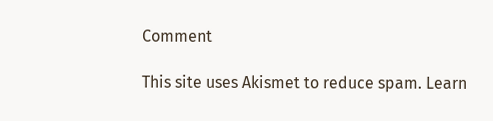Comment

This site uses Akismet to reduce spam. Learn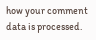how your comment data is processed.